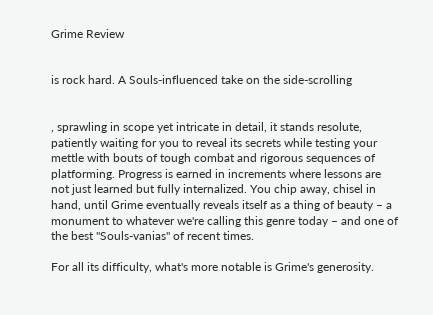Grime Review


is rock hard. A Souls-influenced take on the side-scrolling


, sprawling in scope yet intricate in detail, it stands resolute, patiently waiting for you to reveal its secrets while testing your mettle with bouts of tough combat and rigorous sequences of platforming. Progress is earned in increments where lessons are not just learned but fully internalized. You chip away, chisel in hand, until Grime eventually reveals itself as a thing of beauty – a monument to whatever we're calling this genre today – and one of the best "Souls-vanias" of recent times.

For all its difficulty, what's more notable is Grime's generosity.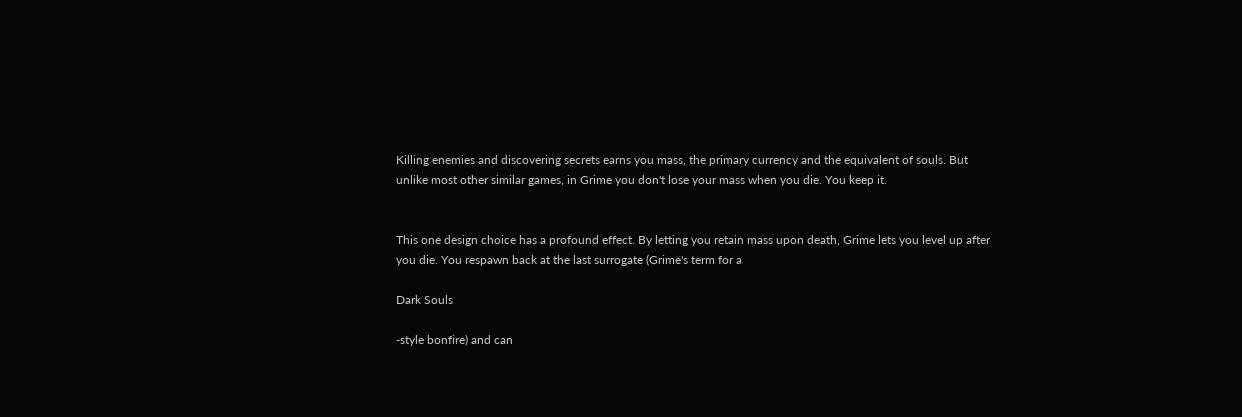Killing enemies and discovering secrets earns you mass, the primary currency and the equivalent of souls. But unlike most other similar games, in Grime you don't lose your mass when you die. You keep it.


This one design choice has a profound effect. By letting you retain mass upon death, Grime lets you level up after you die. You respawn back at the last surrogate (Grime's term for a

Dark Souls

-style bonfire) and can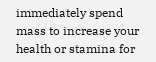immediately spend mass to increase your health or stamina for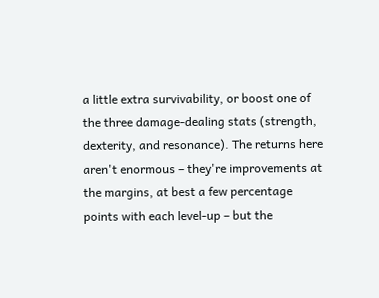a little extra survivability, or boost one of the three damage-dealing stats (strength, dexterity, and resonance). The returns here aren't enormous – they're improvements at the margins, at best a few percentage points with each level-up – but the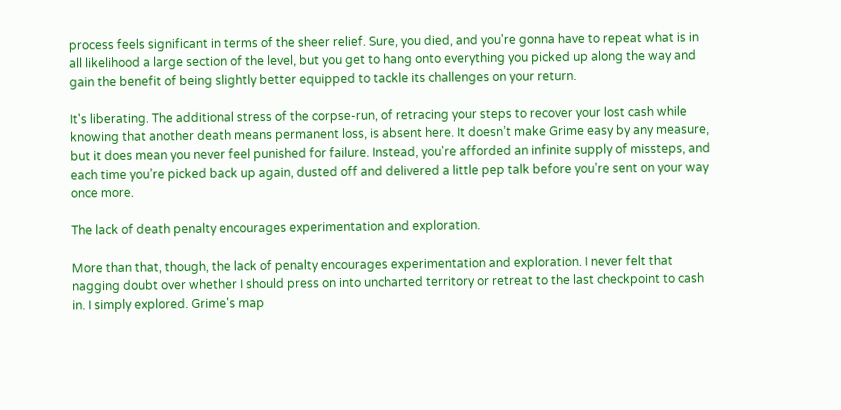process feels significant in terms of the sheer relief. Sure, you died, and you're gonna have to repeat what is in all likelihood a large section of the level, but you get to hang onto everything you picked up along the way and gain the benefit of being slightly better equipped to tackle its challenges on your return.

It's liberating. The additional stress of the corpse-run, of retracing your steps to recover your lost cash while knowing that another death means permanent loss, is absent here. It doesn’t make Grime easy by any measure, but it does mean you never feel punished for failure. Instead, you're afforded an infinite supply of missteps, and each time you’re picked back up again, dusted off and delivered a little pep talk before you’re sent on your way once more.

The lack of death penalty encourages experimentation and exploration.

More than that, though, the lack of penalty encourages experimentation and exploration. I never felt that nagging doubt over whether I should press on into uncharted territory or retreat to the last checkpoint to cash in. I simply explored. Grime's map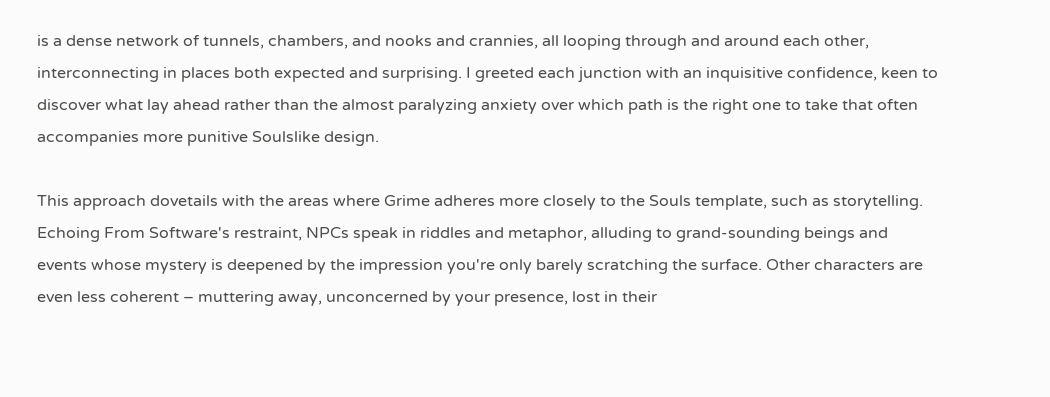is a dense network of tunnels, chambers, and nooks and crannies, all looping through and around each other, interconnecting in places both expected and surprising. I greeted each junction with an inquisitive confidence, keen to discover what lay ahead rather than the almost paralyzing anxiety over which path is the right one to take that often accompanies more punitive Soulslike design.

This approach dovetails with the areas where Grime adheres more closely to the Souls template, such as storytelling. Echoing From Software's restraint, NPCs speak in riddles and metaphor, alluding to grand-sounding beings and events whose mystery is deepened by the impression you're only barely scratching the surface. Other characters are even less coherent – muttering away, unconcerned by your presence, lost in their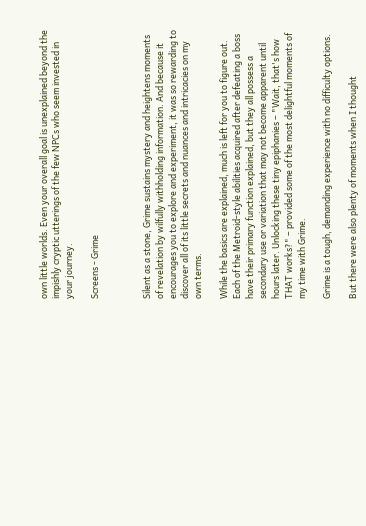own little worlds. Even your overall goal is unexplained beyond the impishly cryptic utterings of the few NPCs who seem invested in your journey.

Screens - Grime



Silent as a stone, Grime sustains mystery and heightens moments of revelation by wilfully withholding information. And because it encourages you to explore and experiment, it was so rewarding to discover all of its little secrets and nuances and intricacies on my own terms.

While the basics are explained, much is left for you to figure out. Each of the Metroid-style abilities acquired after defeating a boss have their primary function explained, but they all possess a secondary use or variation that may not become apparent until hours later. Unlocking these tiny epiphanies – "Wait, that's how THAT works?" – provided some of the most delightful moments of my time with Grime.

Grime is a tough, demanding experience with no difficulty options.

But there were also plenty of moments when I thought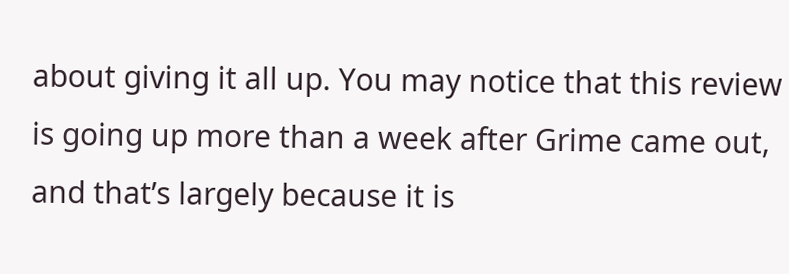about giving it all up. You may notice that this review is going up more than a week after Grime came out, and that’s largely because it is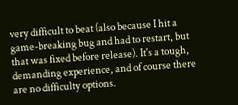very difficult to beat (also because I hit a game-breaking bug and had to restart, but that was fixed before release). It's a tough, demanding experience, and of course there are no difficulty options.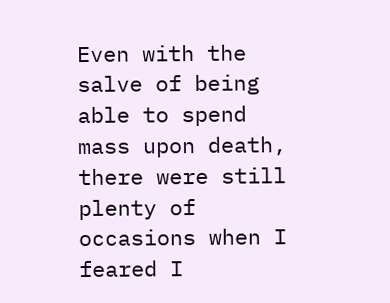Even with the salve of being able to spend mass upon death, there were still plenty of occasions when I feared I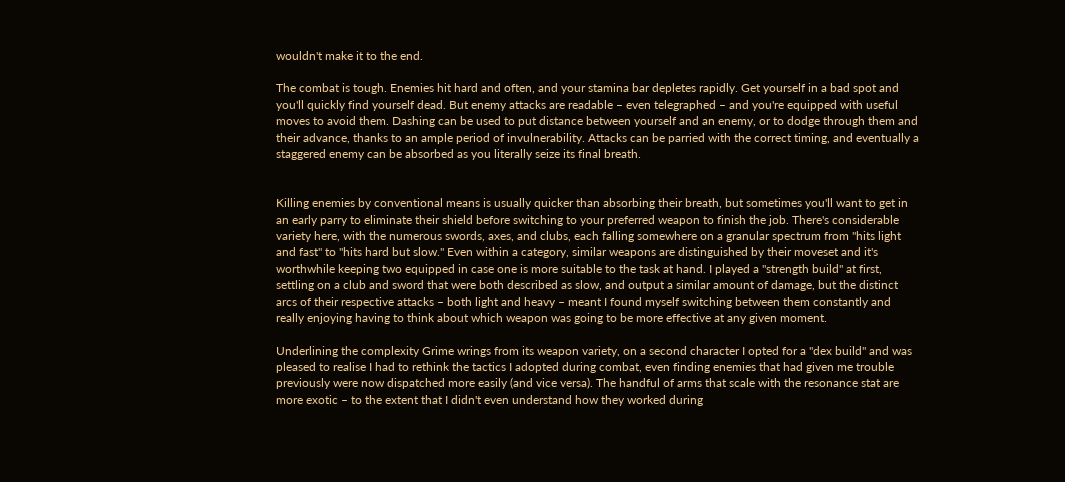wouldn't make it to the end.

The combat is tough. Enemies hit hard and often, and your stamina bar depletes rapidly. Get yourself in a bad spot and you'll quickly find yourself dead. But enemy attacks are readable – even telegraphed – and you're equipped with useful moves to avoid them. Dashing can be used to put distance between yourself and an enemy, or to dodge through them and their advance, thanks to an ample period of invulnerability. Attacks can be parried with the correct timing, and eventually a staggered enemy can be absorbed as you literally seize its final breath.


Killing enemies by conventional means is usually quicker than absorbing their breath, but sometimes you'll want to get in an early parry to eliminate their shield before switching to your preferred weapon to finish the job. There's considerable variety here, with the numerous swords, axes, and clubs, each falling somewhere on a granular spectrum from "hits light and fast" to "hits hard but slow." Even within a category, similar weapons are distinguished by their moveset and it's worthwhile keeping two equipped in case one is more suitable to the task at hand. I played a "strength build" at first, settling on a club and sword that were both described as slow, and output a similar amount of damage, but the distinct arcs of their respective attacks – both light and heavy – meant I found myself switching between them constantly and really enjoying having to think about which weapon was going to be more effective at any given moment.

Underlining the complexity Grime wrings from its weapon variety, on a second character I opted for a "dex build" and was pleased to realise I had to rethink the tactics I adopted during combat, even finding enemies that had given me trouble previously were now dispatched more easily (and vice versa). The handful of arms that scale with the resonance stat are more exotic – to the extent that I didn't even understand how they worked during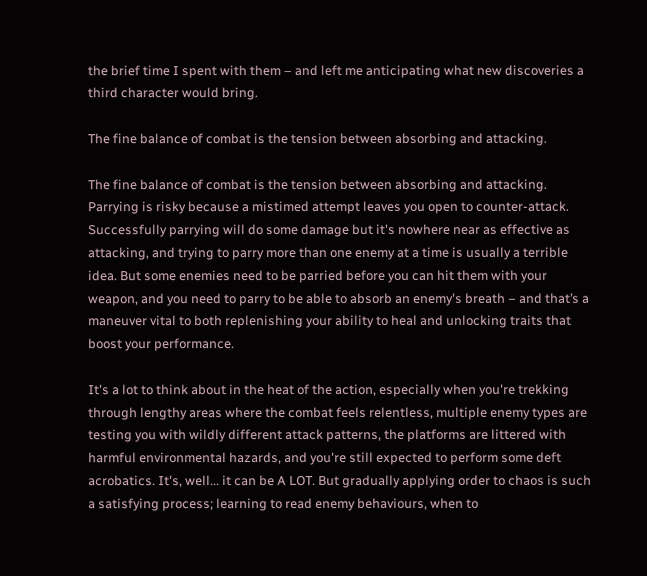the brief time I spent with them – and left me anticipating what new discoveries a third character would bring.

The fine balance of combat is the tension between absorbing and attacking.

The fine balance of combat is the tension between absorbing and attacking. Parrying is risky because a mistimed attempt leaves you open to counter-attack. Successfully parrying will do some damage but it's nowhere near as effective as attacking, and trying to parry more than one enemy at a time is usually a terrible idea. But some enemies need to be parried before you can hit them with your weapon, and you need to parry to be able to absorb an enemy's breath – and that’s a maneuver vital to both replenishing your ability to heal and unlocking traits that boost your performance.

It's a lot to think about in the heat of the action, especially when you're trekking through lengthy areas where the combat feels relentless, multiple enemy types are testing you with wildly different attack patterns, the platforms are littered with harmful environmental hazards, and you're still expected to perform some deft acrobatics. It's, well... it can be A LOT. But gradually applying order to chaos is such a satisfying process; learning to read enemy behaviours, when to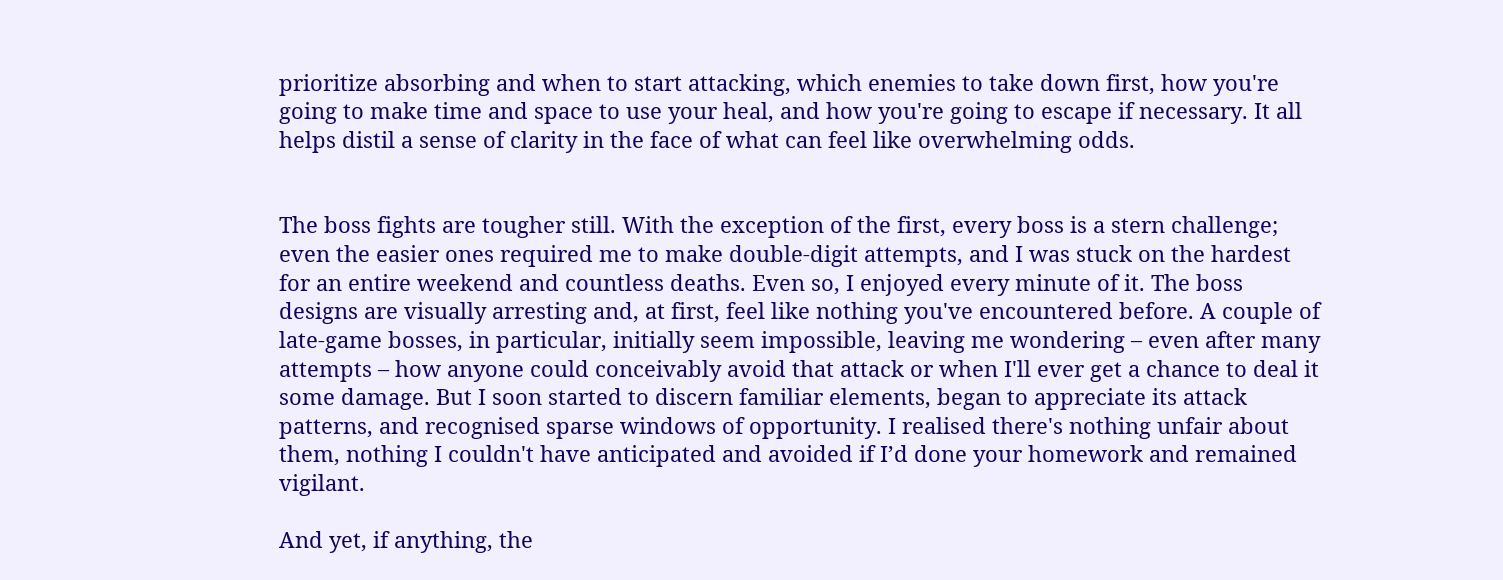prioritize absorbing and when to start attacking, which enemies to take down first, how you're going to make time and space to use your heal, and how you're going to escape if necessary. It all helps distil a sense of clarity in the face of what can feel like overwhelming odds.


The boss fights are tougher still. With the exception of the first, every boss is a stern challenge; even the easier ones required me to make double-digit attempts, and I was stuck on the hardest for an entire weekend and countless deaths. Even so, I enjoyed every minute of it. The boss designs are visually arresting and, at first, feel like nothing you've encountered before. A couple of late-game bosses, in particular, initially seem impossible, leaving me wondering – even after many attempts – how anyone could conceivably avoid that attack or when I'll ever get a chance to deal it some damage. But I soon started to discern familiar elements, began to appreciate its attack patterns, and recognised sparse windows of opportunity. I realised there's nothing unfair about them, nothing I couldn't have anticipated and avoided if I’d done your homework and remained vigilant.

And yet, if anything, the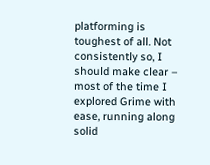platforming is toughest of all. Not consistently so, I should make clear – most of the time I explored Grime with ease, running along solid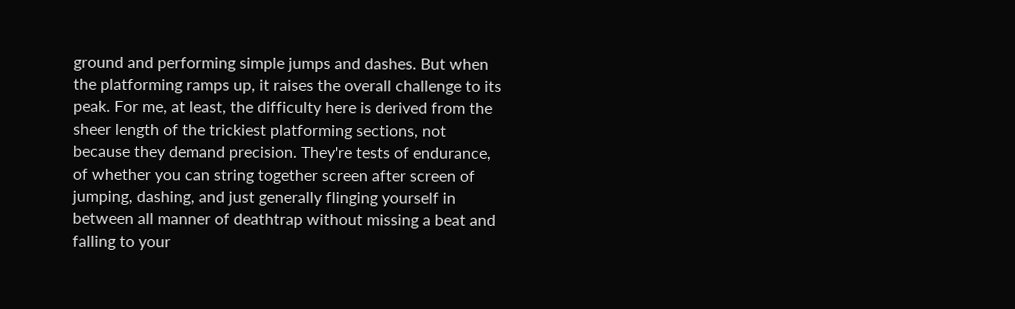ground and performing simple jumps and dashes. But when the platforming ramps up, it raises the overall challenge to its peak. For me, at least, the difficulty here is derived from the sheer length of the trickiest platforming sections, not because they demand precision. They're tests of endurance, of whether you can string together screen after screen of jumping, dashing, and just generally flinging yourself in between all manner of deathtrap without missing a beat and falling to your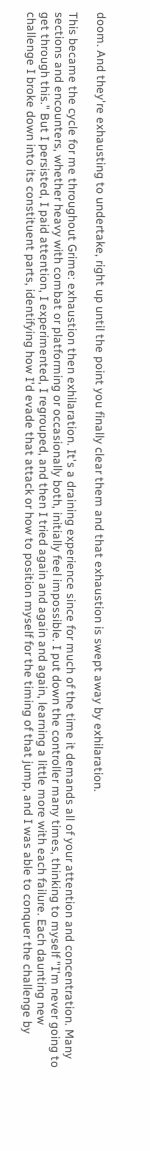doom. And they're exhausting to undertake, right up until the point you finally clear them and that exhaustion is swept away by exhilaration.

This became the cycle for me throughout Grime: exhaustion then exhilaration. It's a draining experience since for much of the time it demands all of your attention and concentration. Many sections and encounters, whether heavy with combat or platforming or occasionally both, initially feel impossible. I put down the controller many times, thinking to myself "I'm never going to get through this." But I persisted, I paid attention, I experimented, I regrouped, and then I tried again and again and again, learning a little more with each failure. Each daunting new challenge I broke down into its constituent parts, identifying how I'd evade that attack or how to position myself for the timing of that jump, and I was able to conquer the challenge by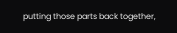putting those parts back together,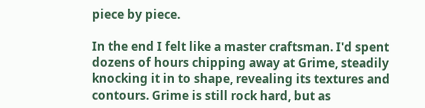piece by piece.

In the end I felt like a master craftsman. I'd spent dozens of hours chipping away at Grime, steadily knocking it in to shape, revealing its textures and contours. Grime is still rock hard, but as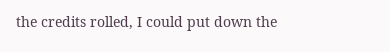the credits rolled, I could put down the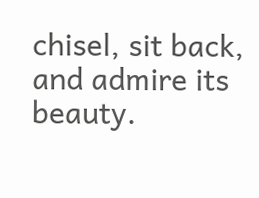chisel, sit back, and admire its beauty.